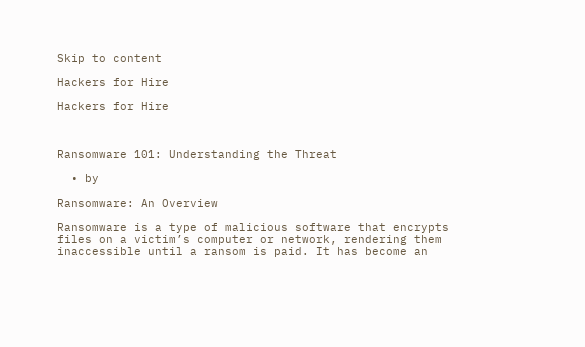Skip to content

Hackers for Hire

Hackers for Hire



Ransomware 101: Understanding the Threat

  • by

Ransomware: An Overview

Ransomware is a type of malicious software that encrypts files on a victim’s computer or network, rendering them inaccessible until a ransom is paid. It has become an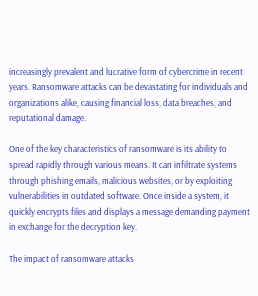increasingly prevalent and lucrative form of cybercrime in recent years. Ransomware attacks can be devastating for individuals and organizations alike, causing financial loss, data breaches, and reputational damage.

One of the key characteristics of ransomware is its ability to spread rapidly through various means. It can infiltrate systems through phishing emails, malicious websites, or by exploiting vulnerabilities in outdated software. Once inside a system, it quickly encrypts files and displays a message demanding payment in exchange for the decryption key.

The impact of ransomware attacks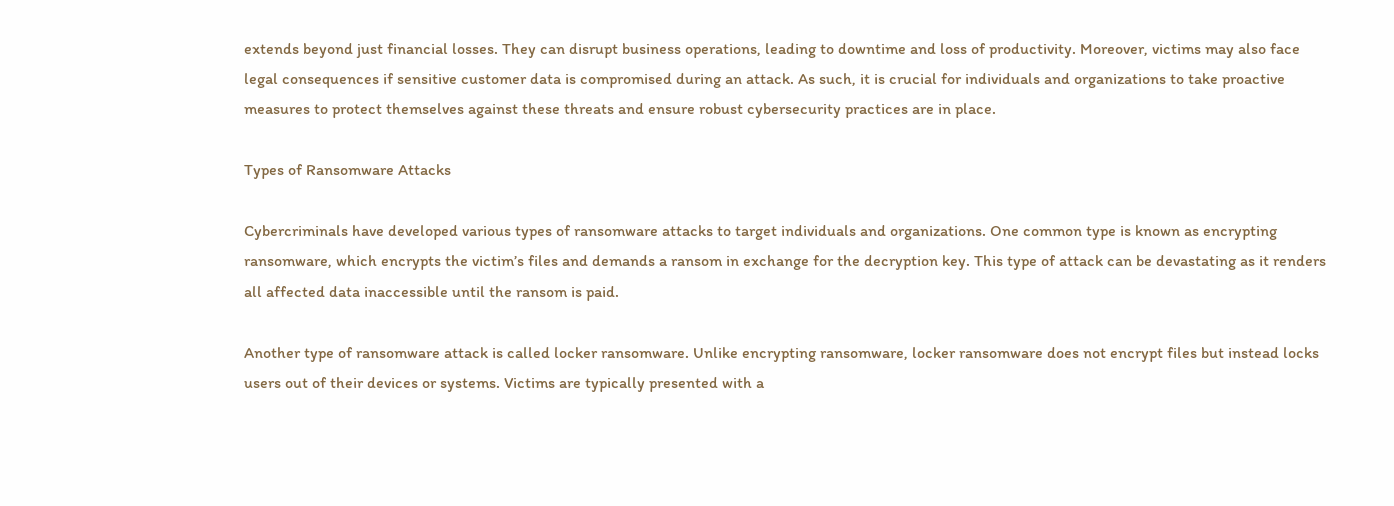extends beyond just financial losses. They can disrupt business operations, leading to downtime and loss of productivity. Moreover, victims may also face legal consequences if sensitive customer data is compromised during an attack. As such, it is crucial for individuals and organizations to take proactive measures to protect themselves against these threats and ensure robust cybersecurity practices are in place.

Types of Ransomware Attacks

Cybercriminals have developed various types of ransomware attacks to target individuals and organizations. One common type is known as encrypting ransomware, which encrypts the victim’s files and demands a ransom in exchange for the decryption key. This type of attack can be devastating as it renders all affected data inaccessible until the ransom is paid.

Another type of ransomware attack is called locker ransomware. Unlike encrypting ransomware, locker ransomware does not encrypt files but instead locks users out of their devices or systems. Victims are typically presented with a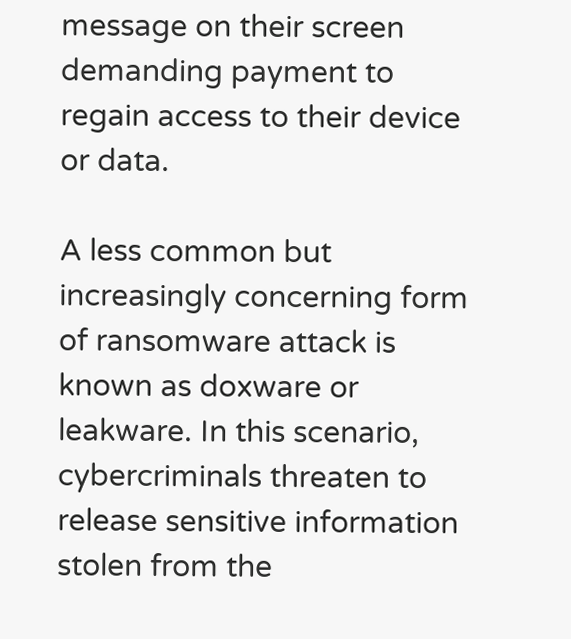message on their screen demanding payment to regain access to their device or data.

A less common but increasingly concerning form of ransomware attack is known as doxware or leakware. In this scenario, cybercriminals threaten to release sensitive information stolen from the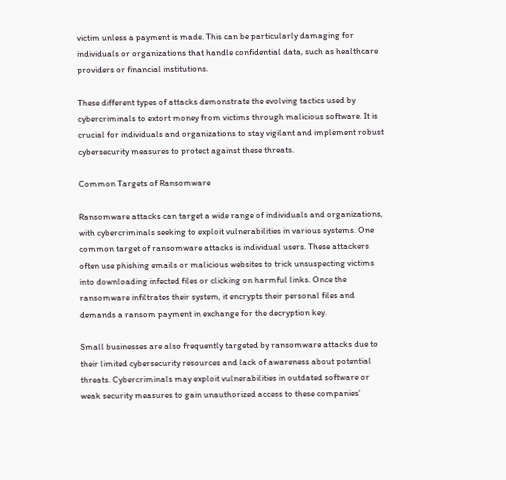victim unless a payment is made. This can be particularly damaging for individuals or organizations that handle confidential data, such as healthcare providers or financial institutions.

These different types of attacks demonstrate the evolving tactics used by cybercriminals to extort money from victims through malicious software. It is crucial for individuals and organizations to stay vigilant and implement robust cybersecurity measures to protect against these threats.

Common Targets of Ransomware

Ransomware attacks can target a wide range of individuals and organizations, with cybercriminals seeking to exploit vulnerabilities in various systems. One common target of ransomware attacks is individual users. These attackers often use phishing emails or malicious websites to trick unsuspecting victims into downloading infected files or clicking on harmful links. Once the ransomware infiltrates their system, it encrypts their personal files and demands a ransom payment in exchange for the decryption key.

Small businesses are also frequently targeted by ransomware attacks due to their limited cybersecurity resources and lack of awareness about potential threats. Cybercriminals may exploit vulnerabilities in outdated software or weak security measures to gain unauthorized access to these companies’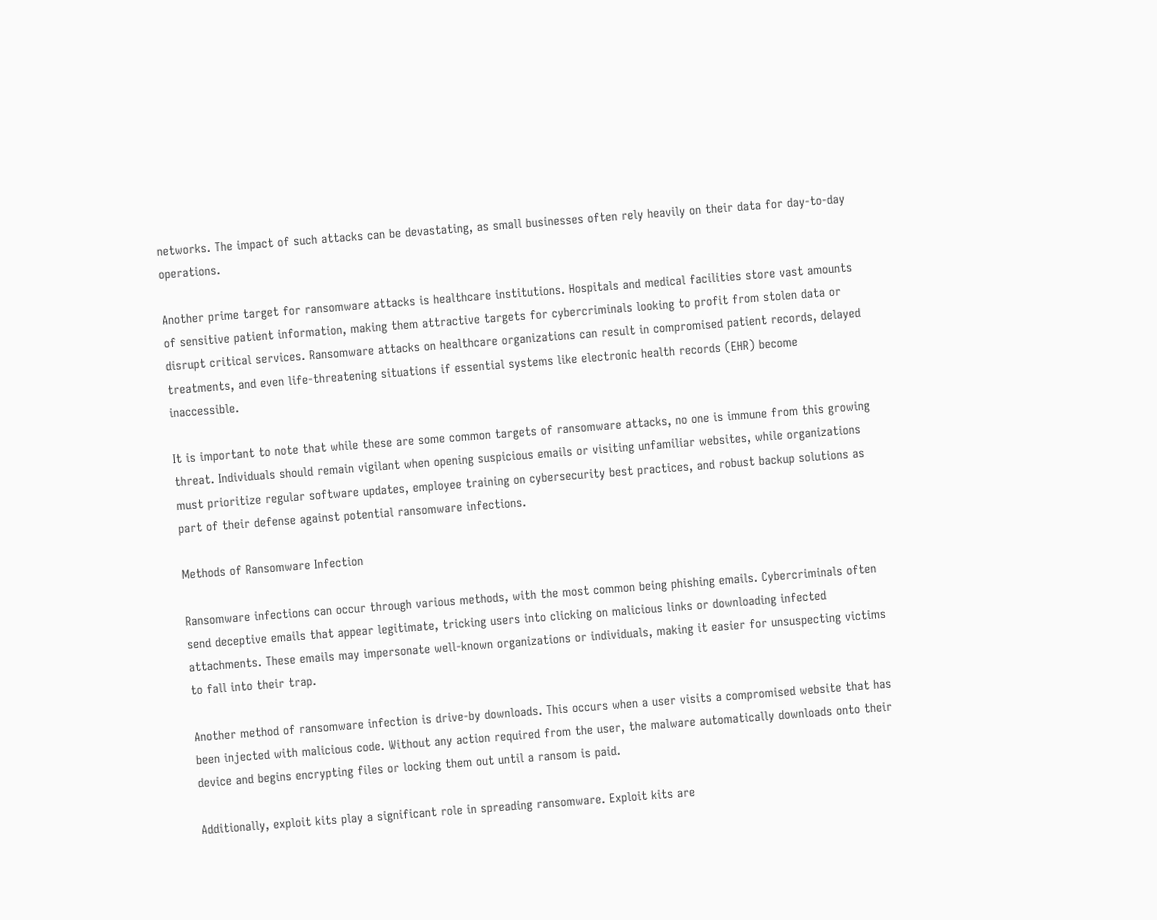networks. The impact of such attacks can be devastating, as small businesses often rely heavily on their data for day-to-day operations.

Another prime target for ransomware attacks is healthcare institutions. Hospitals and medical facilities store vast amounts of sensitive patient information, making them attractive targets for cybercriminals looking to profit from stolen data or disrupt critical services. Ransomware attacks on healthcare organizations can result in compromised patient records, delayed treatments, and even life-threatening situations if essential systems like electronic health records (EHR) become inaccessible.

It is important to note that while these are some common targets of ransomware attacks, no one is immune from this growing threat. Individuals should remain vigilant when opening suspicious emails or visiting unfamiliar websites, while organizations must prioritize regular software updates, employee training on cybersecurity best practices, and robust backup solutions as part of their defense against potential ransomware infections.

Methods of Ransomware Infection

Ransomware infections can occur through various methods, with the most common being phishing emails. Cybercriminals often send deceptive emails that appear legitimate, tricking users into clicking on malicious links or downloading infected attachments. These emails may impersonate well-known organizations or individuals, making it easier for unsuspecting victims to fall into their trap.

Another method of ransomware infection is drive-by downloads. This occurs when a user visits a compromised website that has been injected with malicious code. Without any action required from the user, the malware automatically downloads onto their device and begins encrypting files or locking them out until a ransom is paid.

Additionally, exploit kits play a significant role in spreading ransomware. Exploit kits are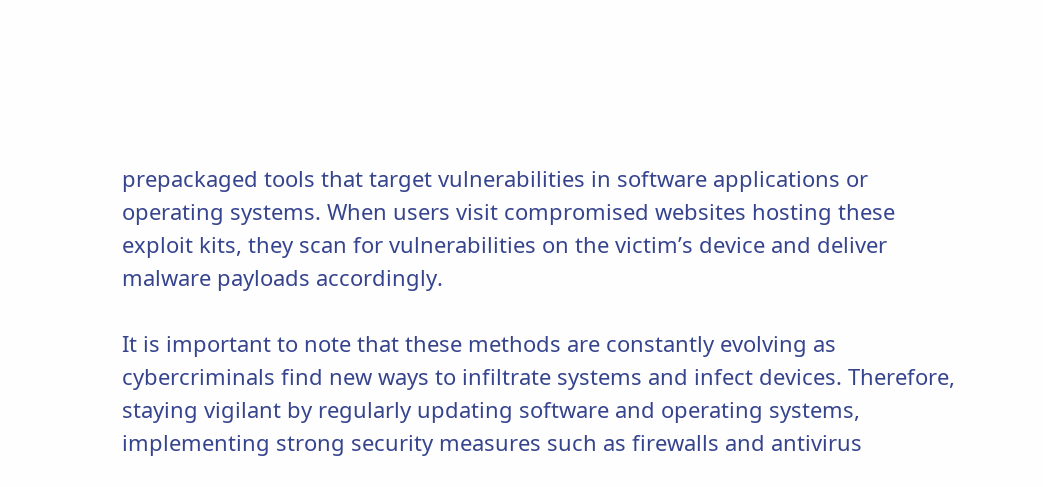prepackaged tools that target vulnerabilities in software applications or operating systems. When users visit compromised websites hosting these exploit kits, they scan for vulnerabilities on the victim’s device and deliver malware payloads accordingly.

It is important to note that these methods are constantly evolving as cybercriminals find new ways to infiltrate systems and infect devices. Therefore, staying vigilant by regularly updating software and operating systems, implementing strong security measures such as firewalls and antivirus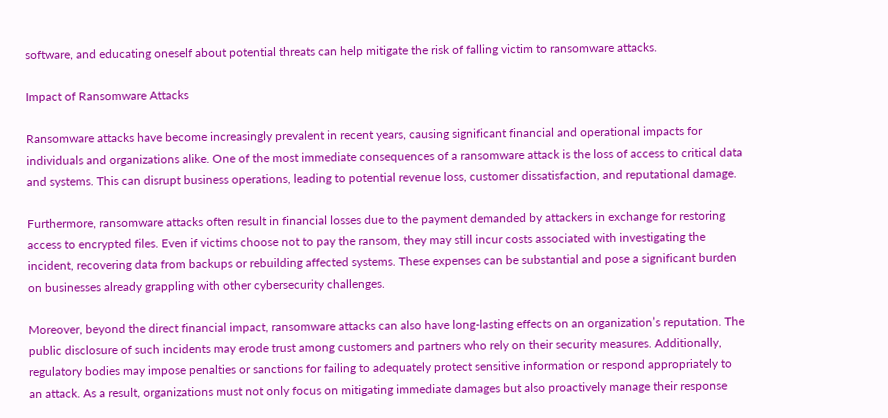software, and educating oneself about potential threats can help mitigate the risk of falling victim to ransomware attacks.

Impact of Ransomware Attacks

Ransomware attacks have become increasingly prevalent in recent years, causing significant financial and operational impacts for individuals and organizations alike. One of the most immediate consequences of a ransomware attack is the loss of access to critical data and systems. This can disrupt business operations, leading to potential revenue loss, customer dissatisfaction, and reputational damage.

Furthermore, ransomware attacks often result in financial losses due to the payment demanded by attackers in exchange for restoring access to encrypted files. Even if victims choose not to pay the ransom, they may still incur costs associated with investigating the incident, recovering data from backups or rebuilding affected systems. These expenses can be substantial and pose a significant burden on businesses already grappling with other cybersecurity challenges.

Moreover, beyond the direct financial impact, ransomware attacks can also have long-lasting effects on an organization’s reputation. The public disclosure of such incidents may erode trust among customers and partners who rely on their security measures. Additionally, regulatory bodies may impose penalties or sanctions for failing to adequately protect sensitive information or respond appropriately to an attack. As a result, organizations must not only focus on mitigating immediate damages but also proactively manage their response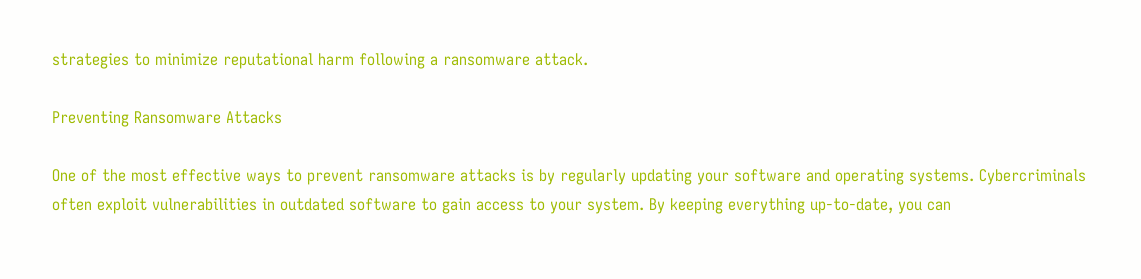strategies to minimize reputational harm following a ransomware attack.

Preventing Ransomware Attacks

One of the most effective ways to prevent ransomware attacks is by regularly updating your software and operating systems. Cybercriminals often exploit vulnerabilities in outdated software to gain access to your system. By keeping everything up-to-date, you can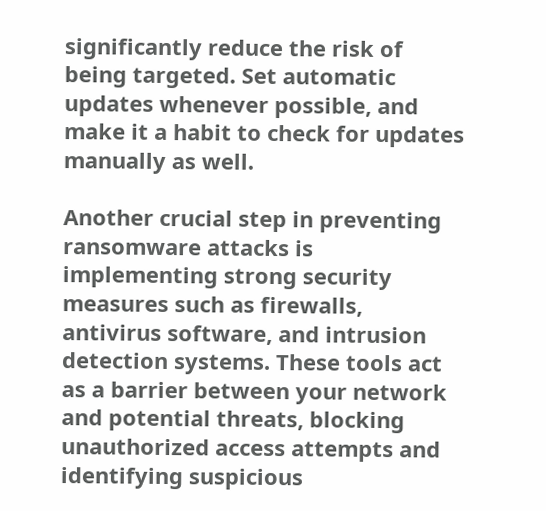significantly reduce the risk of being targeted. Set automatic updates whenever possible, and make it a habit to check for updates manually as well.

Another crucial step in preventing ransomware attacks is implementing strong security measures such as firewalls, antivirus software, and intrusion detection systems. These tools act as a barrier between your network and potential threats, blocking unauthorized access attempts and identifying suspicious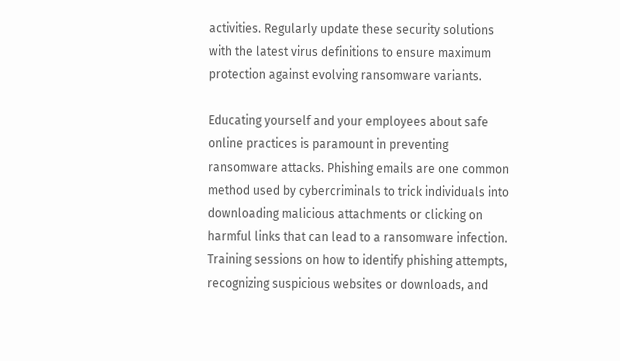activities. Regularly update these security solutions with the latest virus definitions to ensure maximum protection against evolving ransomware variants.

Educating yourself and your employees about safe online practices is paramount in preventing ransomware attacks. Phishing emails are one common method used by cybercriminals to trick individuals into downloading malicious attachments or clicking on harmful links that can lead to a ransomware infection. Training sessions on how to identify phishing attempts, recognizing suspicious websites or downloads, and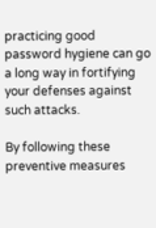practicing good password hygiene can go a long way in fortifying your defenses against such attacks.

By following these preventive measures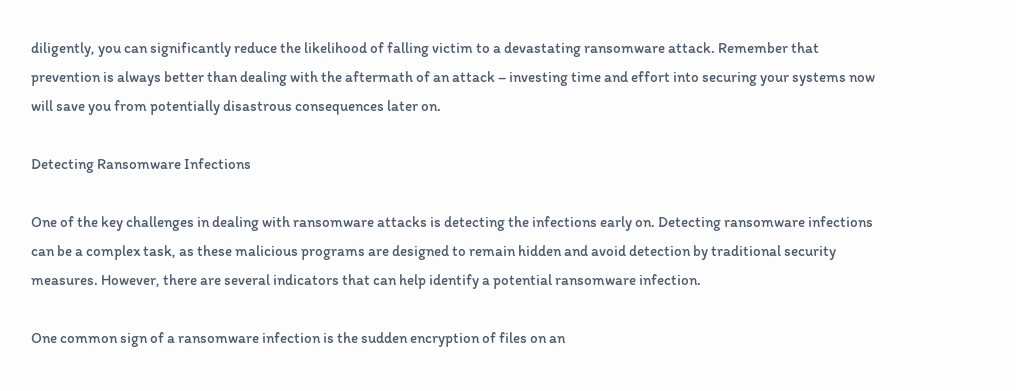diligently, you can significantly reduce the likelihood of falling victim to a devastating ransomware attack. Remember that prevention is always better than dealing with the aftermath of an attack – investing time and effort into securing your systems now will save you from potentially disastrous consequences later on.

Detecting Ransomware Infections

One of the key challenges in dealing with ransomware attacks is detecting the infections early on. Detecting ransomware infections can be a complex task, as these malicious programs are designed to remain hidden and avoid detection by traditional security measures. However, there are several indicators that can help identify a potential ransomware infection.

One common sign of a ransomware infection is the sudden encryption of files on an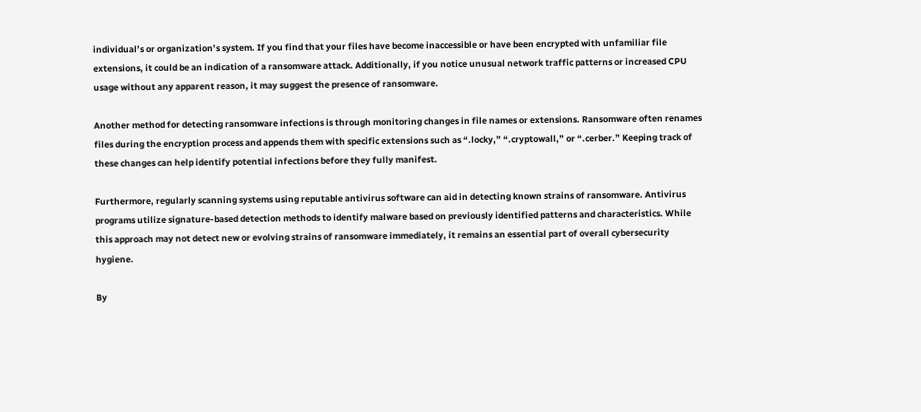individual’s or organization’s system. If you find that your files have become inaccessible or have been encrypted with unfamiliar file extensions, it could be an indication of a ransomware attack. Additionally, if you notice unusual network traffic patterns or increased CPU usage without any apparent reason, it may suggest the presence of ransomware.

Another method for detecting ransomware infections is through monitoring changes in file names or extensions. Ransomware often renames files during the encryption process and appends them with specific extensions such as “.locky,” “.cryptowall,” or “.cerber.” Keeping track of these changes can help identify potential infections before they fully manifest.

Furthermore, regularly scanning systems using reputable antivirus software can aid in detecting known strains of ransomware. Antivirus programs utilize signature-based detection methods to identify malware based on previously identified patterns and characteristics. While this approach may not detect new or evolving strains of ransomware immediately, it remains an essential part of overall cybersecurity hygiene.

By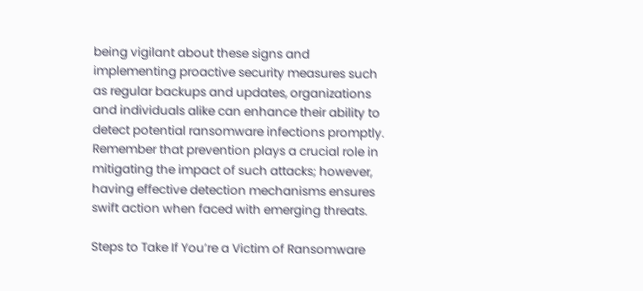being vigilant about these signs and implementing proactive security measures such as regular backups and updates, organizations and individuals alike can enhance their ability to detect potential ransomware infections promptly. Remember that prevention plays a crucial role in mitigating the impact of such attacks; however, having effective detection mechanisms ensures swift action when faced with emerging threats.

Steps to Take If You’re a Victim of Ransomware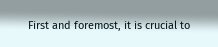First and foremost, it is crucial to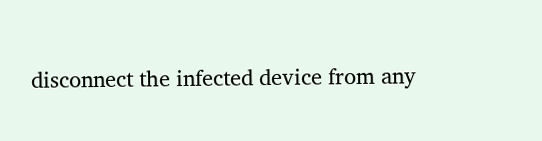disconnect the infected device from any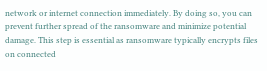network or internet connection immediately. By doing so, you can prevent further spread of the ransomware and minimize potential damage. This step is essential as ransomware typically encrypts files on connected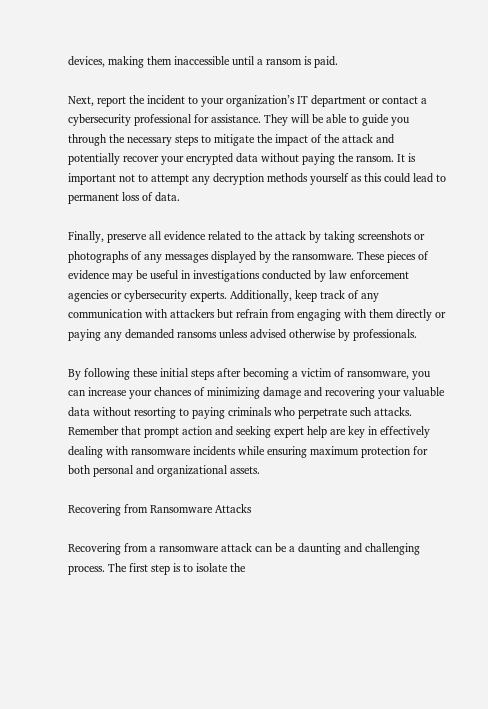devices, making them inaccessible until a ransom is paid.

Next, report the incident to your organization’s IT department or contact a cybersecurity professional for assistance. They will be able to guide you through the necessary steps to mitigate the impact of the attack and potentially recover your encrypted data without paying the ransom. It is important not to attempt any decryption methods yourself as this could lead to permanent loss of data.

Finally, preserve all evidence related to the attack by taking screenshots or photographs of any messages displayed by the ransomware. These pieces of evidence may be useful in investigations conducted by law enforcement agencies or cybersecurity experts. Additionally, keep track of any communication with attackers but refrain from engaging with them directly or paying any demanded ransoms unless advised otherwise by professionals.

By following these initial steps after becoming a victim of ransomware, you can increase your chances of minimizing damage and recovering your valuable data without resorting to paying criminals who perpetrate such attacks. Remember that prompt action and seeking expert help are key in effectively dealing with ransomware incidents while ensuring maximum protection for both personal and organizational assets.

Recovering from Ransomware Attacks

Recovering from a ransomware attack can be a daunting and challenging process. The first step is to isolate the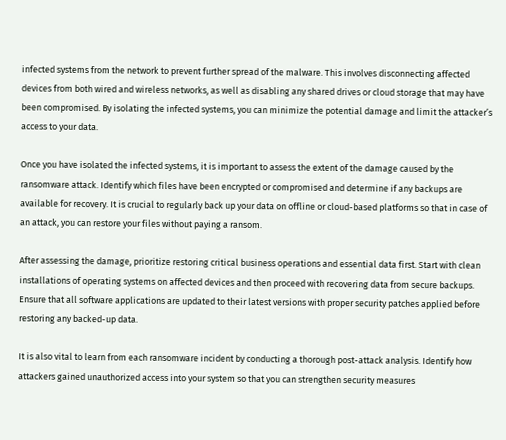infected systems from the network to prevent further spread of the malware. This involves disconnecting affected devices from both wired and wireless networks, as well as disabling any shared drives or cloud storage that may have been compromised. By isolating the infected systems, you can minimize the potential damage and limit the attacker’s access to your data.

Once you have isolated the infected systems, it is important to assess the extent of the damage caused by the ransomware attack. Identify which files have been encrypted or compromised and determine if any backups are available for recovery. It is crucial to regularly back up your data on offline or cloud-based platforms so that in case of an attack, you can restore your files without paying a ransom.

After assessing the damage, prioritize restoring critical business operations and essential data first. Start with clean installations of operating systems on affected devices and then proceed with recovering data from secure backups. Ensure that all software applications are updated to their latest versions with proper security patches applied before restoring any backed-up data.

It is also vital to learn from each ransomware incident by conducting a thorough post-attack analysis. Identify how attackers gained unauthorized access into your system so that you can strengthen security measures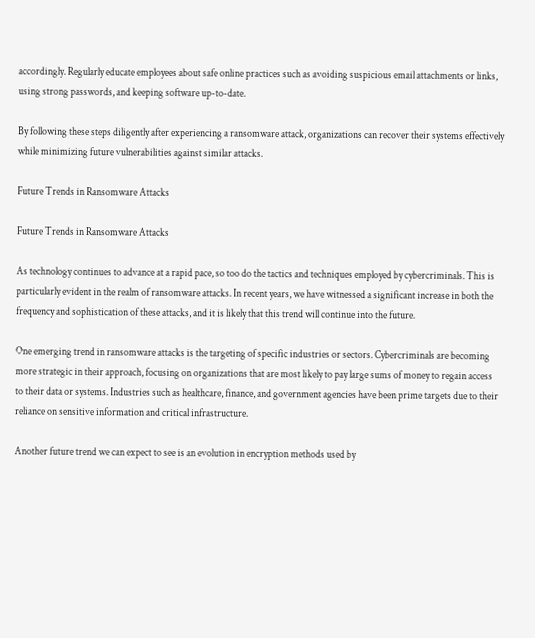accordingly. Regularly educate employees about safe online practices such as avoiding suspicious email attachments or links, using strong passwords, and keeping software up-to-date.

By following these steps diligently after experiencing a ransomware attack, organizations can recover their systems effectively while minimizing future vulnerabilities against similar attacks.

Future Trends in Ransomware Attacks

Future Trends in Ransomware Attacks

As technology continues to advance at a rapid pace, so too do the tactics and techniques employed by cybercriminals. This is particularly evident in the realm of ransomware attacks. In recent years, we have witnessed a significant increase in both the frequency and sophistication of these attacks, and it is likely that this trend will continue into the future.

One emerging trend in ransomware attacks is the targeting of specific industries or sectors. Cybercriminals are becoming more strategic in their approach, focusing on organizations that are most likely to pay large sums of money to regain access to their data or systems. Industries such as healthcare, finance, and government agencies have been prime targets due to their reliance on sensitive information and critical infrastructure.

Another future trend we can expect to see is an evolution in encryption methods used by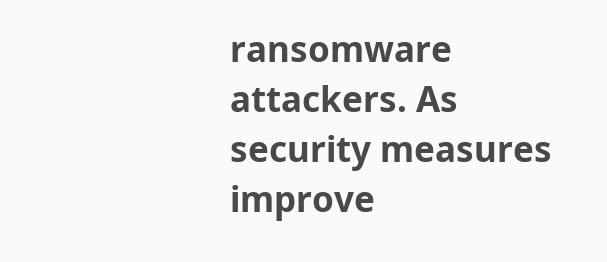ransomware attackers. As security measures improve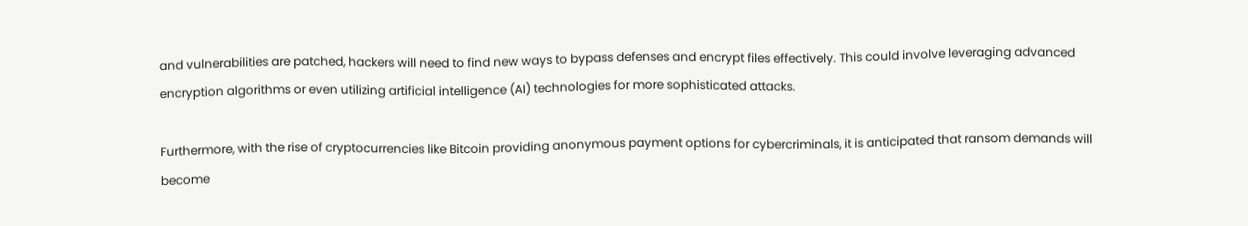and vulnerabilities are patched, hackers will need to find new ways to bypass defenses and encrypt files effectively. This could involve leveraging advanced encryption algorithms or even utilizing artificial intelligence (AI) technologies for more sophisticated attacks.

Furthermore, with the rise of cryptocurrencies like Bitcoin providing anonymous payment options for cybercriminals, it is anticipated that ransom demands will become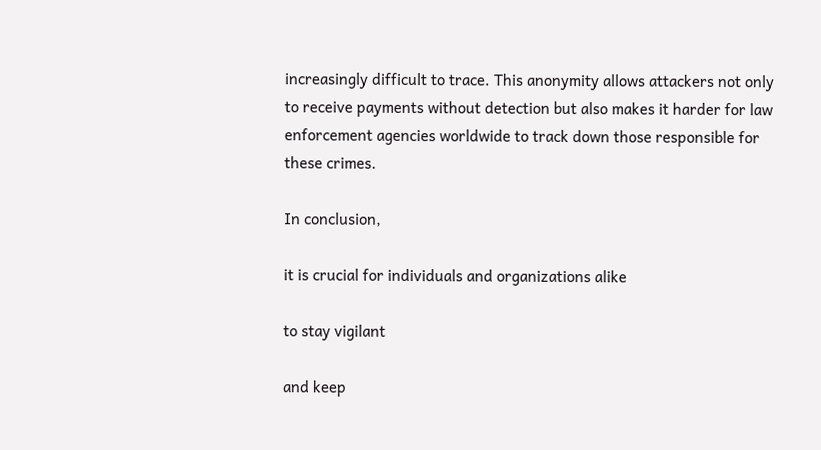increasingly difficult to trace. This anonymity allows attackers not only to receive payments without detection but also makes it harder for law enforcement agencies worldwide to track down those responsible for these crimes.

In conclusion,

it is crucial for individuals and organizations alike

to stay vigilant

and keep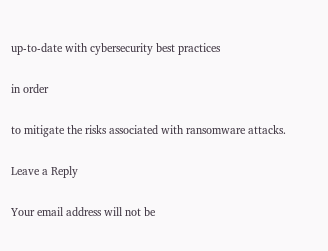up-to-date with cybersecurity best practices

in order

to mitigate the risks associated with ransomware attacks.

Leave a Reply

Your email address will not be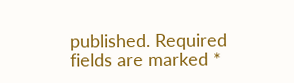published. Required fields are marked *